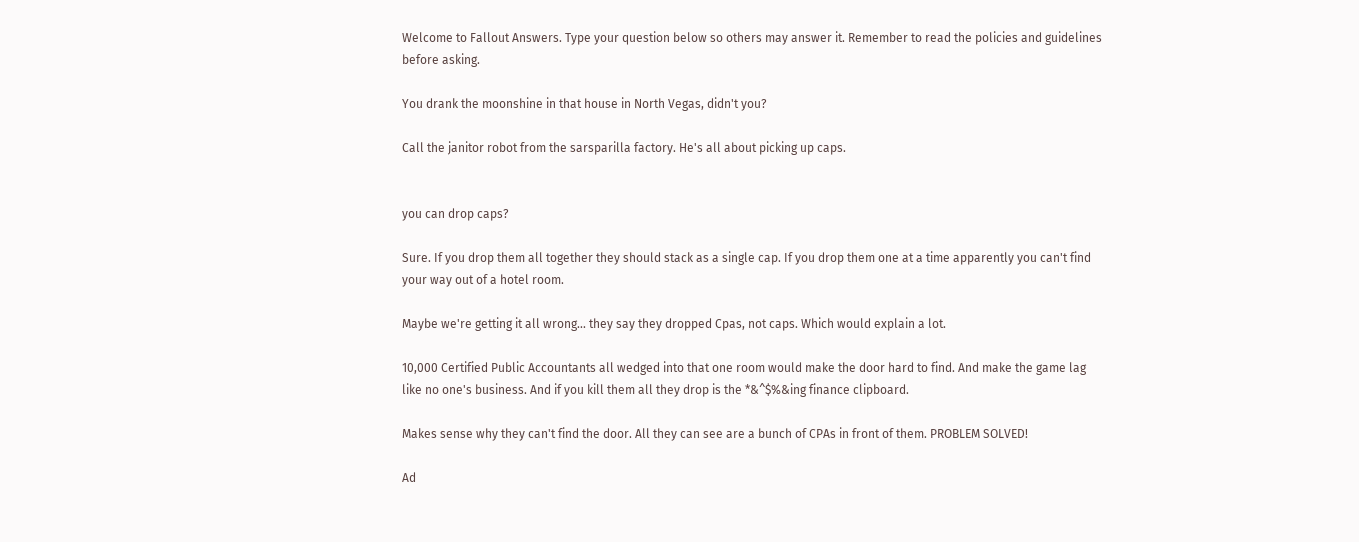Welcome to Fallout Answers. Type your question below so others may answer it. Remember to read the policies and guidelines before asking.

You drank the moonshine in that house in North Vegas, didn't you?

Call the janitor robot from the sarsparilla factory. He's all about picking up caps.


you can drop caps?

Sure. If you drop them all together they should stack as a single cap. If you drop them one at a time apparently you can't find your way out of a hotel room.

Maybe we're getting it all wrong... they say they dropped Cpas, not caps. Which would explain a lot.

10,000 Certified Public Accountants all wedged into that one room would make the door hard to find. And make the game lag like no one's business. And if you kill them all they drop is the *&^$%&ing finance clipboard.

Makes sense why they can't find the door. All they can see are a bunch of CPAs in front of them. PROBLEM SOLVED!

Ad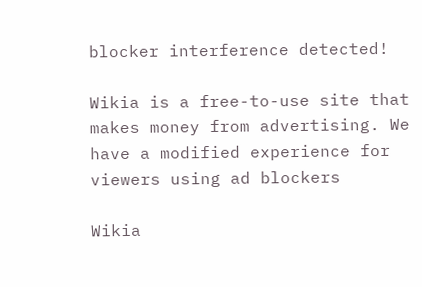blocker interference detected!

Wikia is a free-to-use site that makes money from advertising. We have a modified experience for viewers using ad blockers

Wikia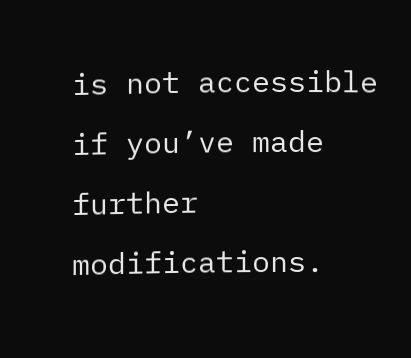is not accessible if you’ve made further modifications.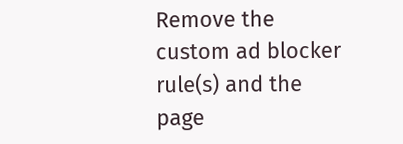Remove the custom ad blocker rule(s) and the page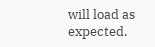will load as expected.